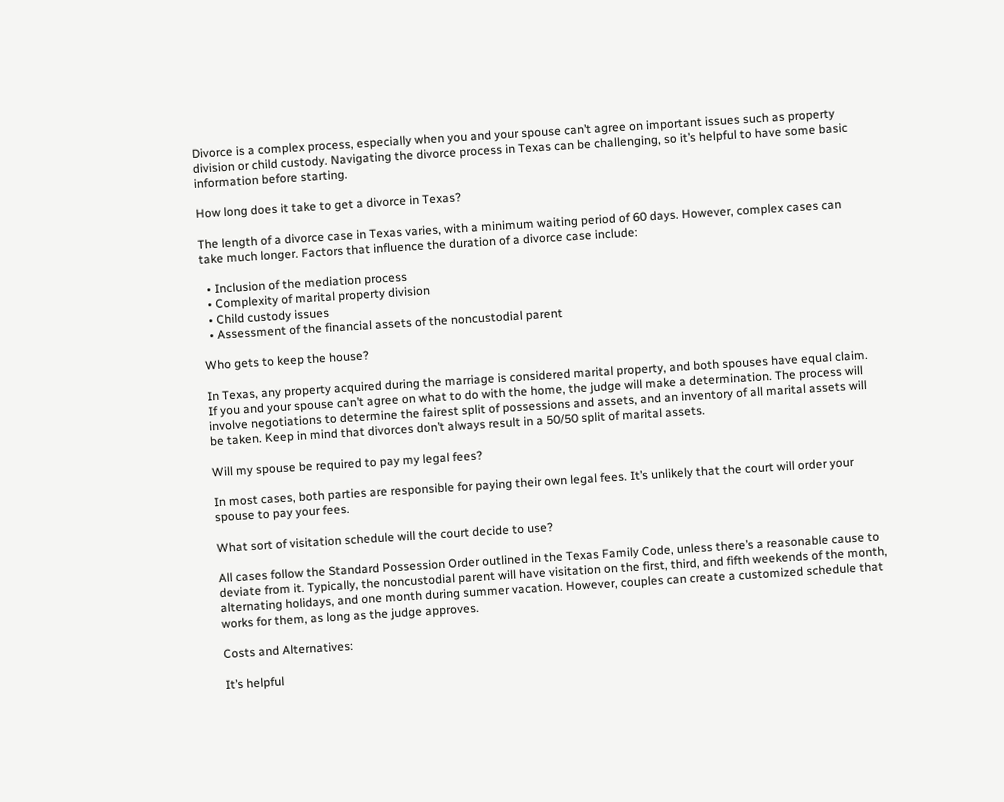Divorce is a complex process, especially when you and your spouse can’t agree on important issues such as property division or child custody. Navigating the divorce process in Texas can be challenging, so it’s helpful to have some basic information before starting.

How long does it take to get a divorce in Texas?

The length of a divorce case in Texas varies, with a minimum waiting period of 60 days. However, complex cases can take much longer. Factors that influence the duration of a divorce case include:

  • Inclusion of the mediation process
  • Complexity of marital property division
  • Child custody issues
  • Assessment of the financial assets of the noncustodial parent

Who gets to keep the house?

In Texas, any property acquired during the marriage is considered marital property, and both spouses have equal claim. If you and your spouse can’t agree on what to do with the home, the judge will make a determination. The process will involve negotiations to determine the fairest split of possessions and assets, and an inventory of all marital assets will be taken. Keep in mind that divorces don’t always result in a 50/50 split of marital assets.

Will my spouse be required to pay my legal fees?

In most cases, both parties are responsible for paying their own legal fees. It’s unlikely that the court will order your spouse to pay your fees.

What sort of visitation schedule will the court decide to use?

All cases follow the Standard Possession Order outlined in the Texas Family Code, unless there’s a reasonable cause to deviate from it. Typically, the noncustodial parent will have visitation on the first, third, and fifth weekends of the month, alternating holidays, and one month during summer vacation. However, couples can create a customized schedule that works for them, as long as the judge approves.

Costs and Alternatives:

It’s helpful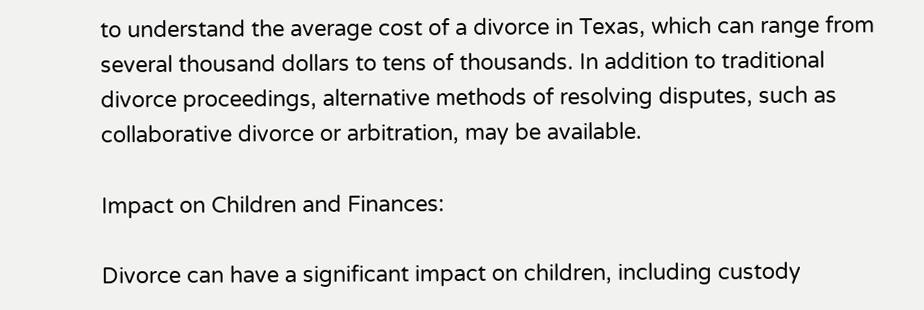to understand the average cost of a divorce in Texas, which can range from several thousand dollars to tens of thousands. In addition to traditional divorce proceedings, alternative methods of resolving disputes, such as collaborative divorce or arbitration, may be available.

Impact on Children and Finances:

Divorce can have a significant impact on children, including custody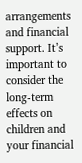arrangements and financial support. It’s important to consider the long-term effects on children and your financial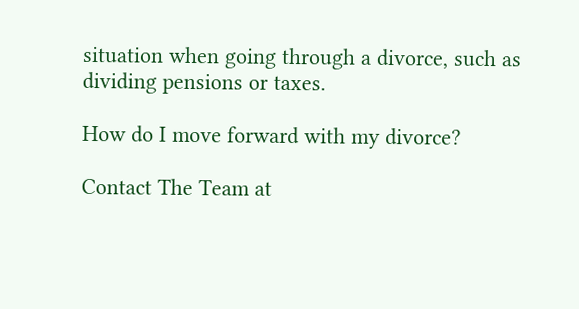situation when going through a divorce, such as dividing pensions or taxes.

How do I move forward with my divorce?

Contact The Team at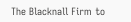The Blacknall Firm to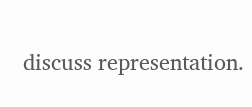discuss representation.